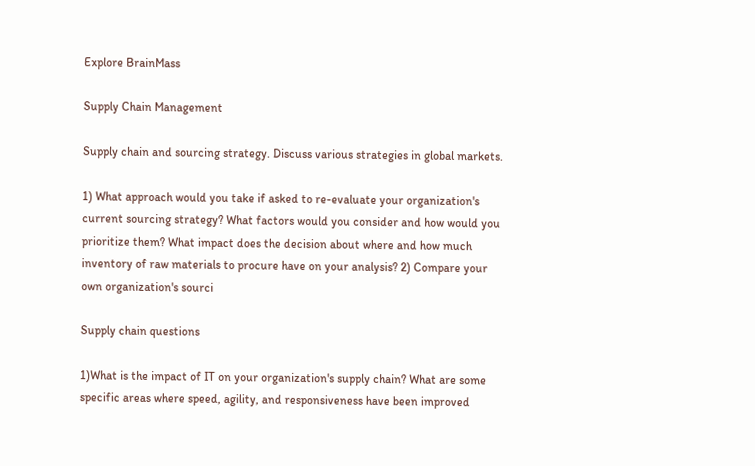Explore BrainMass

Supply Chain Management

Supply chain and sourcing strategy. Discuss various strategies in global markets.

1) What approach would you take if asked to re-evaluate your organization's current sourcing strategy? What factors would you consider and how would you prioritize them? What impact does the decision about where and how much inventory of raw materials to procure have on your analysis? 2) Compare your own organization's sourci

Supply chain questions

1)What is the impact of IT on your organization's supply chain? What are some specific areas where speed, agility, and responsiveness have been improved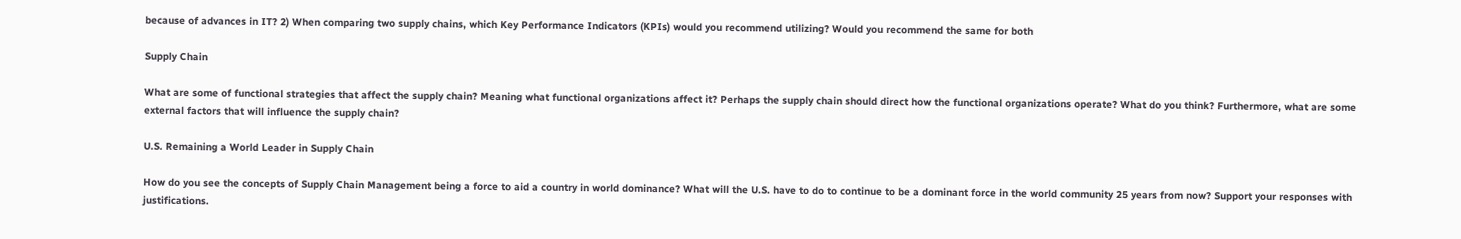because of advances in IT? 2) When comparing two supply chains, which Key Performance Indicators (KPIs) would you recommend utilizing? Would you recommend the same for both

Supply Chain

What are some of functional strategies that affect the supply chain? Meaning what functional organizations affect it? Perhaps the supply chain should direct how the functional organizations operate? What do you think? Furthermore, what are some external factors that will influence the supply chain?

U.S. Remaining a World Leader in Supply Chain

How do you see the concepts of Supply Chain Management being a force to aid a country in world dominance? What will the U.S. have to do to continue to be a dominant force in the world community 25 years from now? Support your responses with justifications.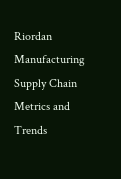Riordan Manufacturing Supply Chain Metrics and Trends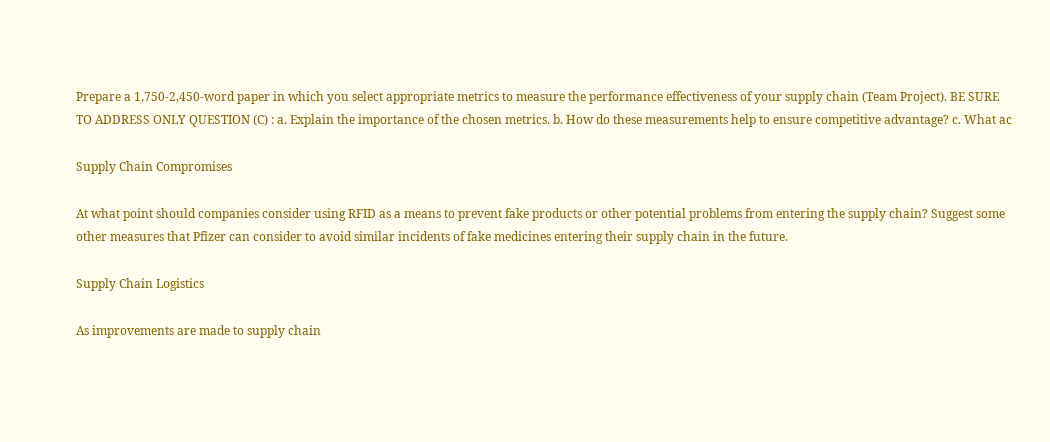Prepare a 1,750-2,450-word paper in which you select appropriate metrics to measure the performance effectiveness of your supply chain (Team Project). BE SURE TO ADDRESS ONLY QUESTION (C) : a. Explain the importance of the chosen metrics. b. How do these measurements help to ensure competitive advantage? c. What ac

Supply Chain Compromises

At what point should companies consider using RFID as a means to prevent fake products or other potential problems from entering the supply chain? Suggest some other measures that Pfizer can consider to avoid similar incidents of fake medicines entering their supply chain in the future.

Supply Chain Logistics

As improvements are made to supply chain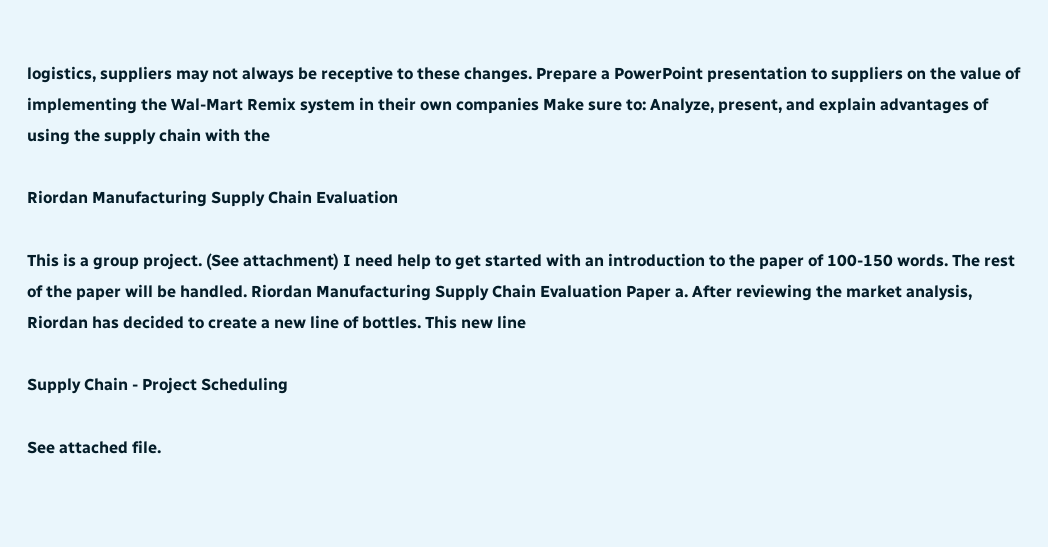logistics, suppliers may not always be receptive to these changes. Prepare a PowerPoint presentation to suppliers on the value of implementing the Wal-Mart Remix system in their own companies Make sure to: Analyze, present, and explain advantages of using the supply chain with the

Riordan Manufacturing Supply Chain Evaluation

This is a group project. (See attachment) I need help to get started with an introduction to the paper of 100-150 words. The rest of the paper will be handled. Riordan Manufacturing Supply Chain Evaluation Paper a. After reviewing the market analysis, Riordan has decided to create a new line of bottles. This new line

Supply Chain - Project Scheduling

See attached file.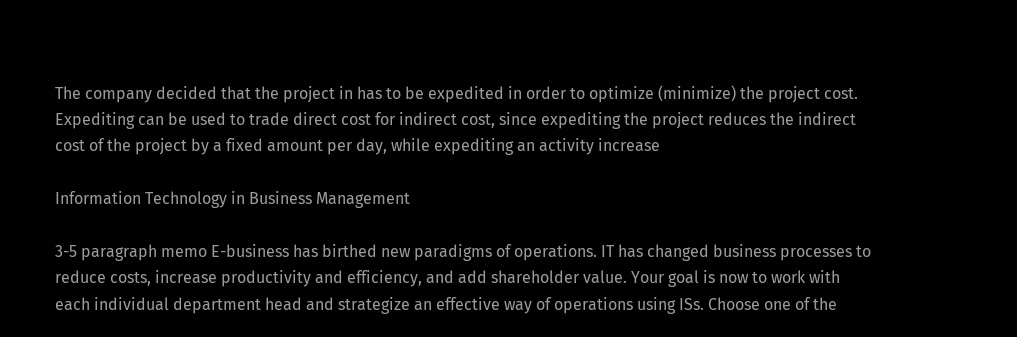The company decided that the project in has to be expedited in order to optimize (minimize) the project cost. Expediting can be used to trade direct cost for indirect cost, since expediting the project reduces the indirect cost of the project by a fixed amount per day, while expediting an activity increase

Information Technology in Business Management

3-5 paragraph memo E-business has birthed new paradigms of operations. IT has changed business processes to reduce costs, increase productivity and efficiency, and add shareholder value. Your goal is now to work with each individual department head and strategize an effective way of operations using ISs. Choose one of the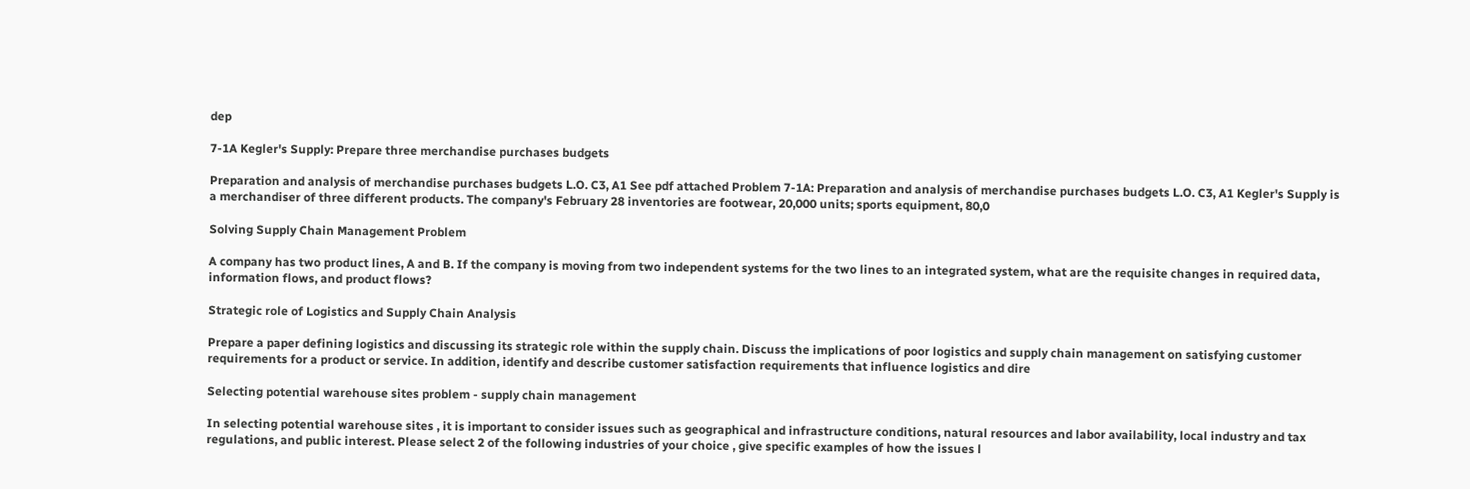dep

7-1A Kegler's Supply: Prepare three merchandise purchases budgets

Preparation and analysis of merchandise purchases budgets L.O. C3, A1 See pdf attached Problem 7-1A: Preparation and analysis of merchandise purchases budgets L.O. C3, A1 Kegler's Supply is a merchandiser of three different products. The company's February 28 inventories are footwear, 20,000 units; sports equipment, 80,0

Solving Supply Chain Management Problem

A company has two product lines, A and B. If the company is moving from two independent systems for the two lines to an integrated system, what are the requisite changes in required data, information flows, and product flows?

Strategic role of Logistics and Supply Chain Analysis

Prepare a paper defining logistics and discussing its strategic role within the supply chain. Discuss the implications of poor logistics and supply chain management on satisfying customer requirements for a product or service. In addition, identify and describe customer satisfaction requirements that influence logistics and dire

Selecting potential warehouse sites problem - supply chain management

In selecting potential warehouse sites , it is important to consider issues such as geographical and infrastructure conditions, natural resources and labor availability, local industry and tax regulations, and public interest. Please select 2 of the following industries of your choice , give specific examples of how the issues l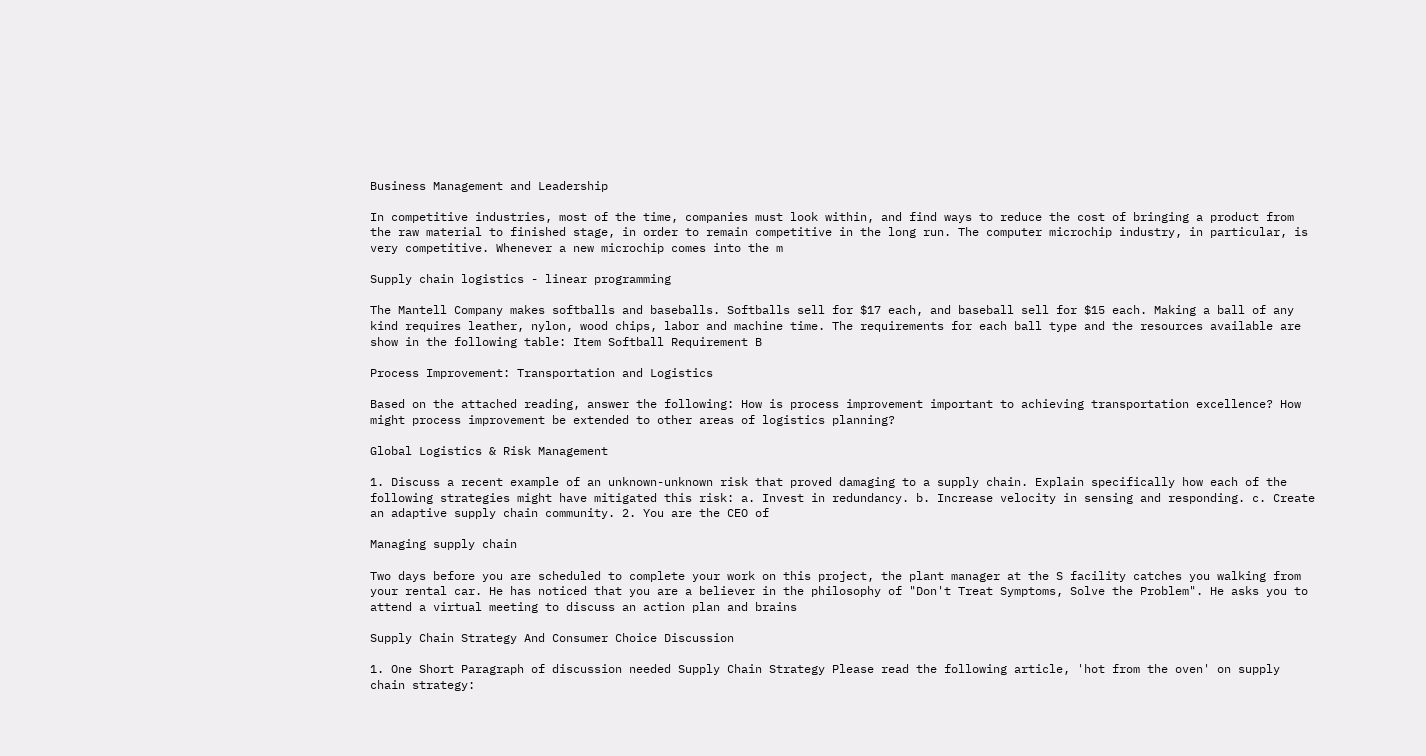Business Management and Leadership

In competitive industries, most of the time, companies must look within, and find ways to reduce the cost of bringing a product from the raw material to finished stage, in order to remain competitive in the long run. The computer microchip industry, in particular, is very competitive. Whenever a new microchip comes into the m

Supply chain logistics - linear programming

The Mantell Company makes softballs and baseballs. Softballs sell for $17 each, and baseball sell for $15 each. Making a ball of any kind requires leather, nylon, wood chips, labor and machine time. The requirements for each ball type and the resources available are show in the following table: Item Softball Requirement B

Process Improvement: Transportation and Logistics

Based on the attached reading, answer the following: How is process improvement important to achieving transportation excellence? How might process improvement be extended to other areas of logistics planning?

Global Logistics & Risk Management

1. Discuss a recent example of an unknown-unknown risk that proved damaging to a supply chain. Explain specifically how each of the following strategies might have mitigated this risk: a. Invest in redundancy. b. Increase velocity in sensing and responding. c. Create an adaptive supply chain community. 2. You are the CEO of

Managing supply chain

Two days before you are scheduled to complete your work on this project, the plant manager at the S facility catches you walking from your rental car. He has noticed that you are a believer in the philosophy of "Don't Treat Symptoms, Solve the Problem". He asks you to attend a virtual meeting to discuss an action plan and brains

Supply Chain Strategy And Consumer Choice Discussion

1. One Short Paragraph of discussion needed Supply Chain Strategy Please read the following article, 'hot from the oven' on supply chain strategy: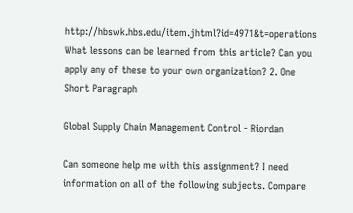http://hbswk.hbs.edu/item.jhtml?id=4971&t=operations What lessons can be learned from this article? Can you apply any of these to your own organization? 2. One Short Paragraph

Global Supply Chain Management Control - Riordan

Can someone help me with this assignment? I need information on all of the following subjects. Compare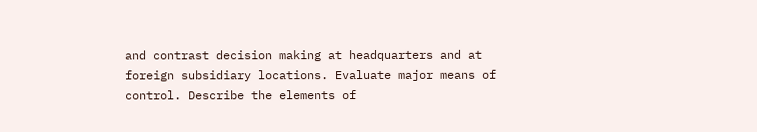and contrast decision making at headquarters and at foreign subsidiary locations. Evaluate major means of control. Describe the elements of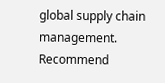global supply chain management. Recommend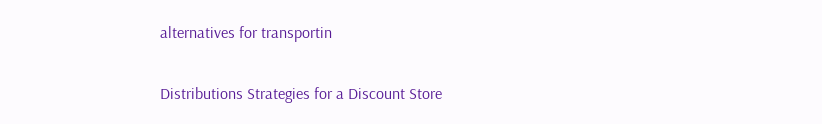alternatives for transportin

Distributions Strategies for a Discount Store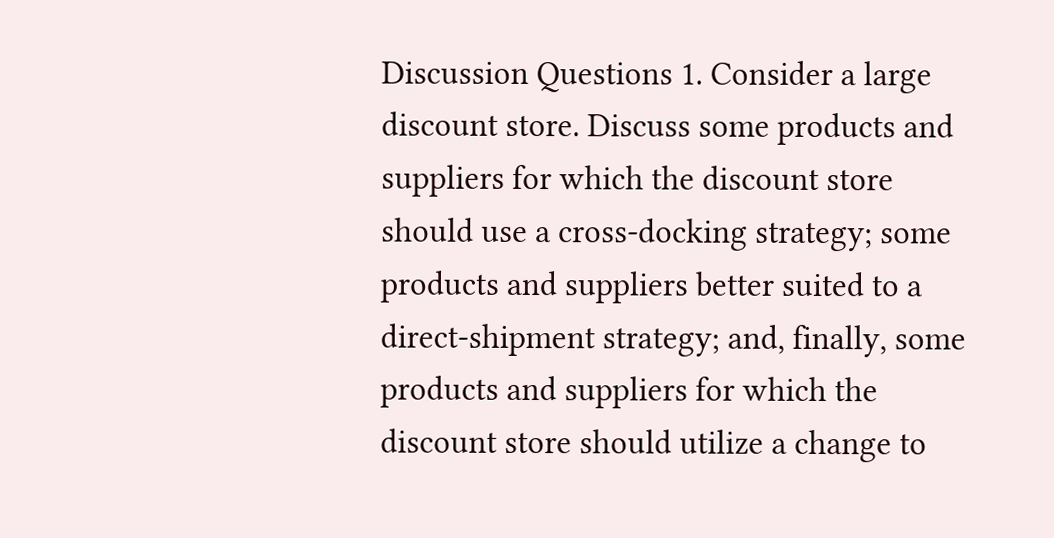Discussion Questions 1. Consider a large discount store. Discuss some products and suppliers for which the discount store should use a cross-docking strategy; some products and suppliers better suited to a direct-shipment strategy; and, finally, some products and suppliers for which the discount store should utilize a change to